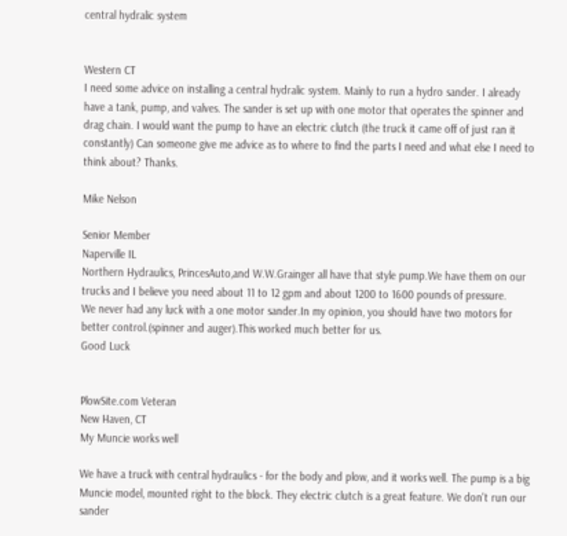central hydralic system


Western CT
I need some advice on installing a central hydralic system. Mainly to run a hydro sander. I already have a tank, pump, and valves. The sander is set up with one motor that operates the spinner and drag chain. I would want the pump to have an electric clutch (the truck it came off of just ran it constantly) Can someone give me advice as to where to find the parts I need and what else I need to think about? Thanks.

Mike Nelson

Senior Member
Naperville IL
Northern Hydraulics, PrincesAuto,and W.W.Grainger all have that style pump.We have them on our trucks and I believe you need about 11 to 12 gpm and about 1200 to 1600 pounds of pressure.
We never had any luck with a one motor sander.In my opinion, you should have two motors for better control.(spinner and auger).This worked much better for us.
Good Luck


PlowSite.com Veteran
New Haven, CT
My Muncie works well

We have a truck with central hydraulics - for the body and plow, and it works well. The pump is a big Muncie model, mounted right to the block. They electric clutch is a great feature. We don't run our sander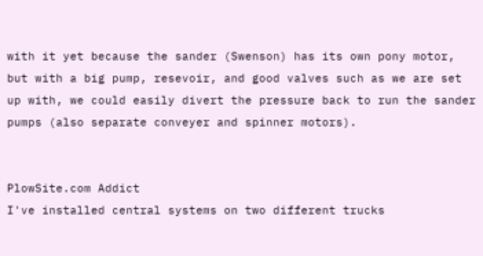with it yet because the sander (Swenson) has its own pony motor, but with a big pump, resevoir, and good valves such as we are set up with, we could easily divert the pressure back to run the sander pumps (also separate conveyer and spinner motors).


PlowSite.com Addict
I've installed central systems on two different trucks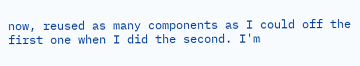now, reused as many components as I could off the first one when I did the second. I'm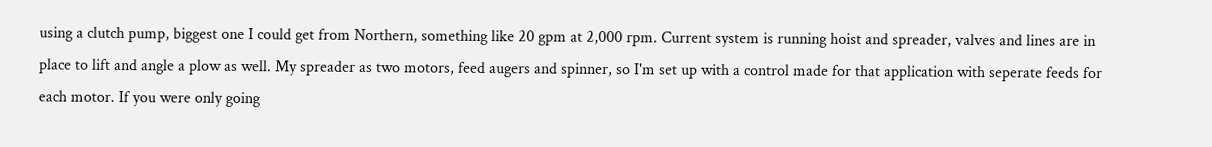using a clutch pump, biggest one I could get from Northern, something like 20 gpm at 2,000 rpm. Current system is running hoist and spreader, valves and lines are in place to lift and angle a plow as well. My spreader as two motors, feed augers and spinner, so I'm set up with a control made for that application with seperate feeds for each motor. If you were only going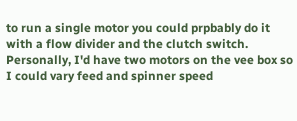to run a single motor you could prpbably do it with a flow divider and the clutch switch. Personally, I'd have two motors on the vee box so I could vary feed and spinner speed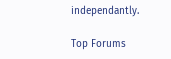independantly.

Top Forums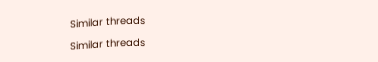Similar threads

Similar threads